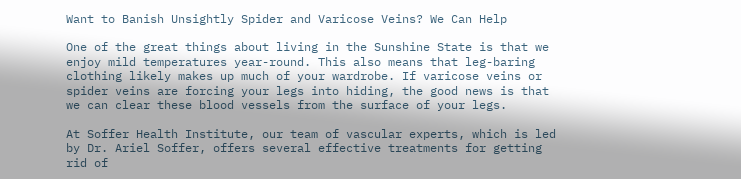Want to Banish Unsightly Spider and Varicose Veins? We Can Help

One of the great things about living in the Sunshine State is that we enjoy mild temperatures year-round. This also means that leg-baring clothing likely makes up much of your wardrobe. If varicose veins or spider veins are forcing your legs into hiding, the good news is that we can clear these blood vessels from the surface of your legs.

At Soffer Health Institute, our team of vascular experts, which is led by Dr. Ariel Soffer, offers several effective treatments for getting rid of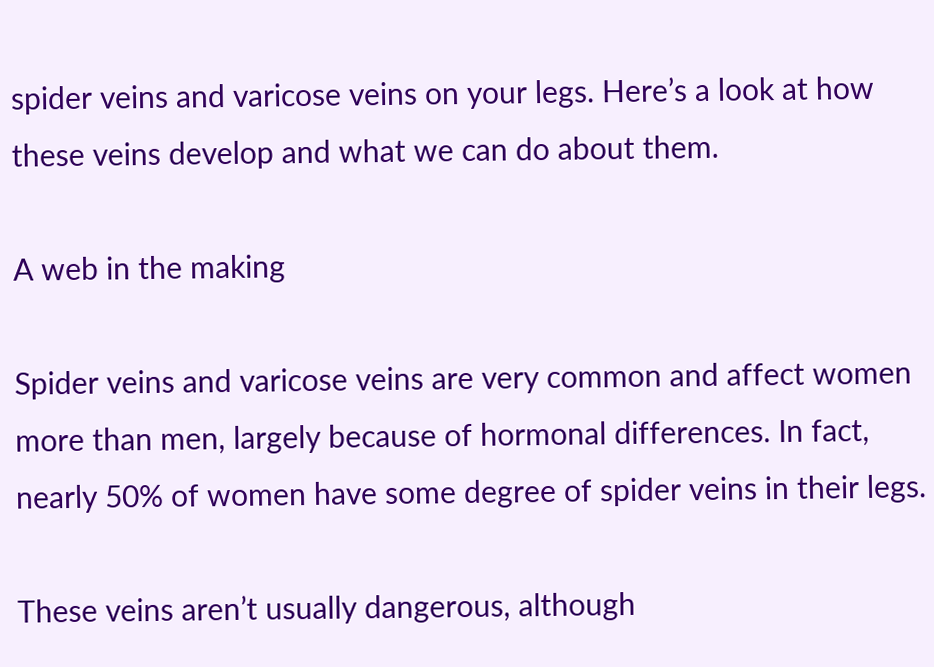spider veins and varicose veins on your legs. Here’s a look at how these veins develop and what we can do about them.

A web in the making

Spider veins and varicose veins are very common and affect women more than men, largely because of hormonal differences. In fact, nearly 50% of women have some degree of spider veins in their legs.

These veins aren’t usually dangerous, although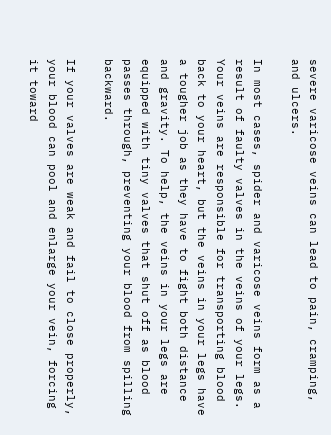severe varicose veins can lead to pain, cramping, and ulcers.

In most cases, spider and varicose veins form as a result of faulty valves in the veins of your legs. Your veins are responsible for transporting blood back to your heart, but the veins in your legs have a tougher job as they have to fight both distance and gravity. To help, the veins in your legs are equipped with tiny valves that shut off as blood passes through, preventing your blood from spilling backward.

If your valves are weak and fail to close properly, your blood can pool and enlarge your vein, forcing it toward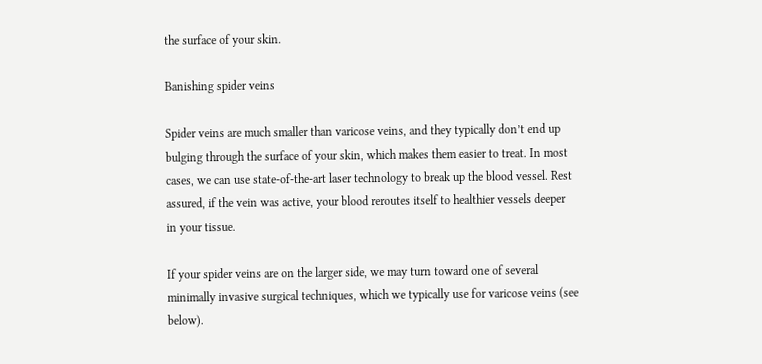the surface of your skin.

Banishing spider veins

Spider veins are much smaller than varicose veins, and they typically don’t end up bulging through the surface of your skin, which makes them easier to treat. In most cases, we can use state-of-the-art laser technology to break up the blood vessel. Rest assured, if the vein was active, your blood reroutes itself to healthier vessels deeper in your tissue.

If your spider veins are on the larger side, we may turn toward one of several minimally invasive surgical techniques, which we typically use for varicose veins (see below).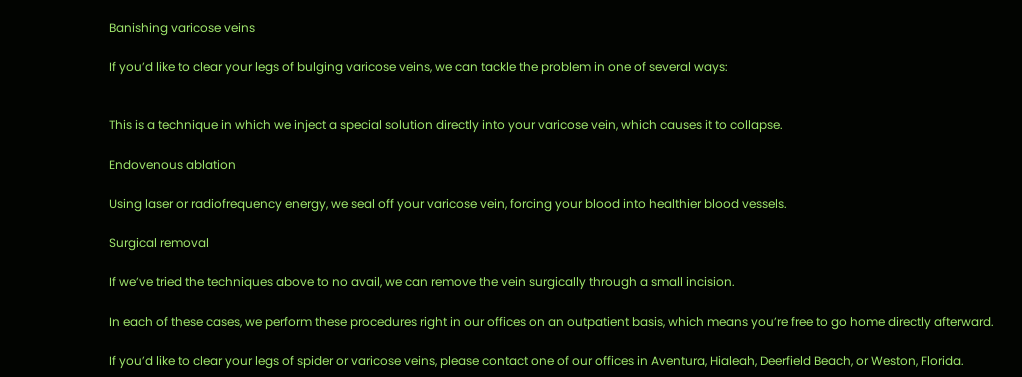Banishing varicose veins

If you’d like to clear your legs of bulging varicose veins, we can tackle the problem in one of several ways:


This is a technique in which we inject a special solution directly into your varicose vein, which causes it to collapse.

Endovenous ablation

Using laser or radiofrequency energy, we seal off your varicose vein, forcing your blood into healthier blood vessels.

Surgical removal

If we’ve tried the techniques above to no avail, we can remove the vein surgically through a small incision.

In each of these cases, we perform these procedures right in our offices on an outpatient basis, which means you’re free to go home directly afterward.

If you’d like to clear your legs of spider or varicose veins, please contact one of our offices in Aventura, Hialeah, Deerfield Beach, or Weston, Florida.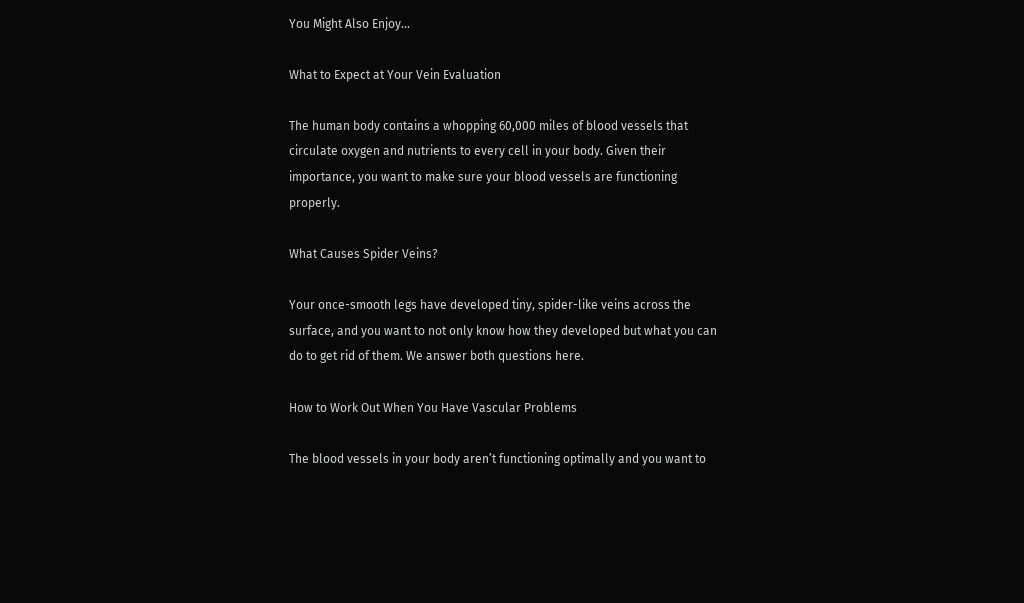You Might Also Enjoy...

What to Expect at Your Vein Evaluation

The human body contains a whopping 60,000 miles of blood vessels that circulate oxygen and nutrients to every cell in your body. Given their importance, you want to make sure your blood vessels are functioning properly.

What Causes Spider Veins?

Your once-smooth legs have developed tiny, spider-like veins across the surface, and you want to not only know how they developed but what you can do to get rid of them. We answer both questions here.

How to Work Out When You Have Vascular Problems

The blood vessels in your body aren’t functioning optimally and you want to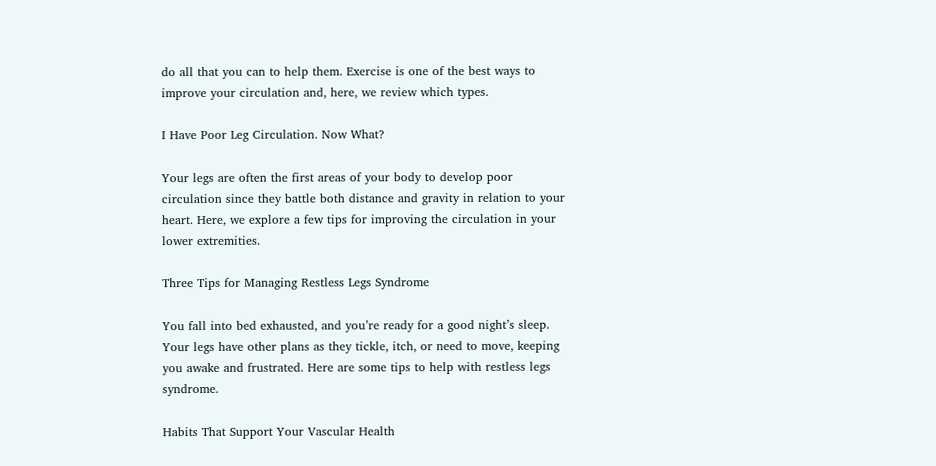do all that you can to help them. Exercise is one of the best ways to improve your circulation and, here, we review which types.

I Have Poor Leg Circulation. Now What?

Your legs are often the first areas of your body to develop poor circulation since they battle both distance and gravity in relation to your heart. Here, we explore a few tips for improving the circulation in your lower extremities.

Three Tips for Managing Restless Legs Syndrome

You fall into bed exhausted, and you’re ready for a good night’s sleep. Your legs have other plans as they tickle, itch, or need to move, keeping you awake and frustrated. Here are some tips to help with restless legs syndrome.

Habits That Support Your Vascular Health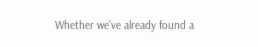Whether we’ve already found a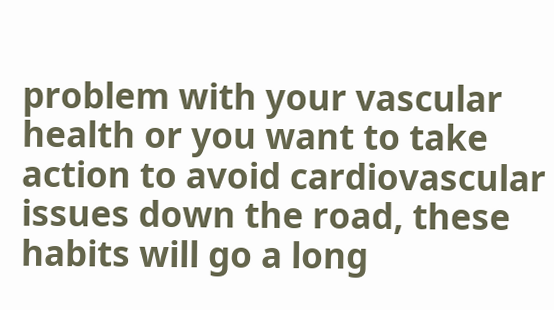problem with your vascular health or you want to take action to avoid cardiovascular issues down the road, these habits will go a long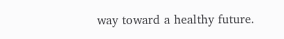way toward a healthy future.